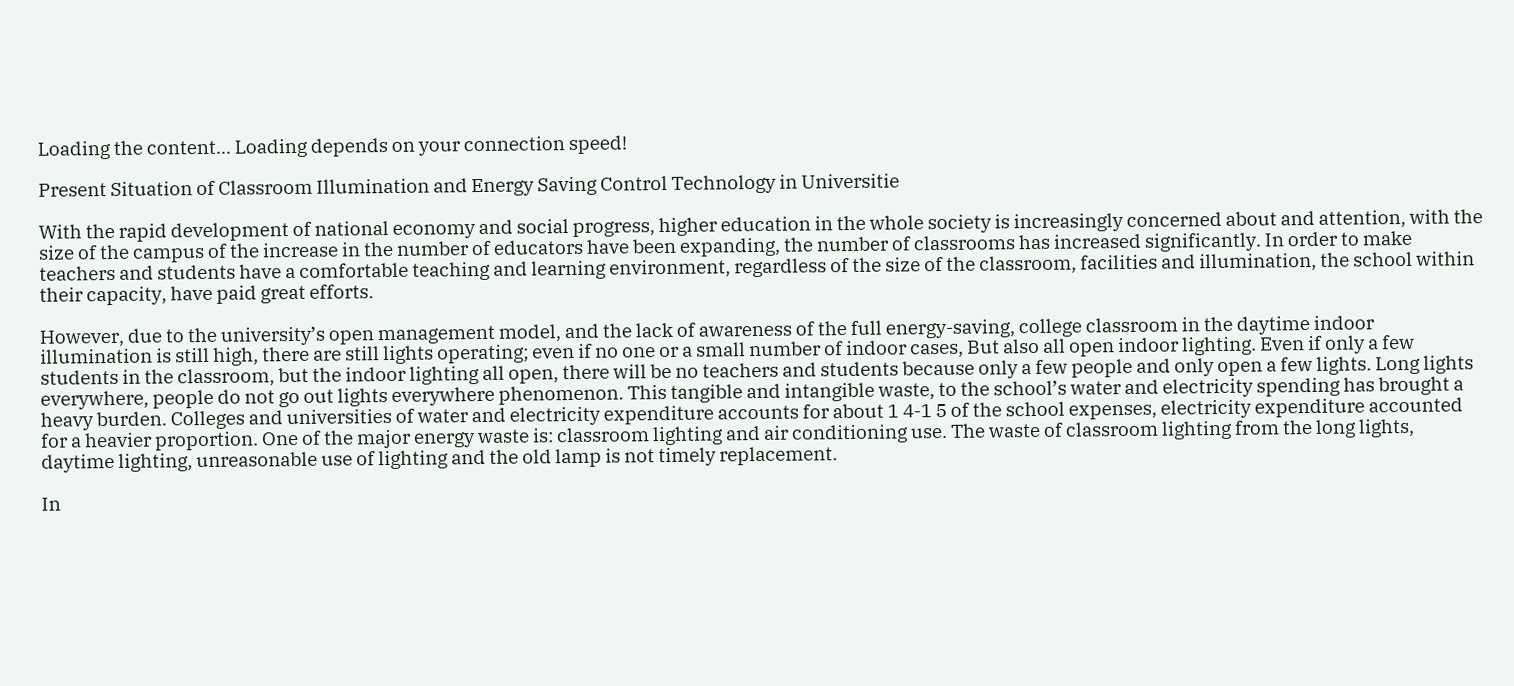Loading the content... Loading depends on your connection speed!

Present Situation of Classroom Illumination and Energy Saving Control Technology in Universitie

With the rapid development of national economy and social progress, higher education in the whole society is increasingly concerned about and attention, with the size of the campus of the increase in the number of educators have been expanding, the number of classrooms has increased significantly. In order to make teachers and students have a comfortable teaching and learning environment, regardless of the size of the classroom, facilities and illumination, the school within their capacity, have paid great efforts.

However, due to the university’s open management model, and the lack of awareness of the full energy-saving, college classroom in the daytime indoor illumination is still high, there are still lights operating; even if no one or a small number of indoor cases, But also all open indoor lighting. Even if only a few students in the classroom, but the indoor lighting all open, there will be no teachers and students because only a few people and only open a few lights. Long lights everywhere, people do not go out lights everywhere phenomenon. This tangible and intangible waste, to the school’s water and electricity spending has brought a heavy burden. Colleges and universities of water and electricity expenditure accounts for about 1 4-1 5 of the school expenses, electricity expenditure accounted for a heavier proportion. One of the major energy waste is: classroom lighting and air conditioning use. The waste of classroom lighting from the long lights, daytime lighting, unreasonable use of lighting and the old lamp is not timely replacement.

In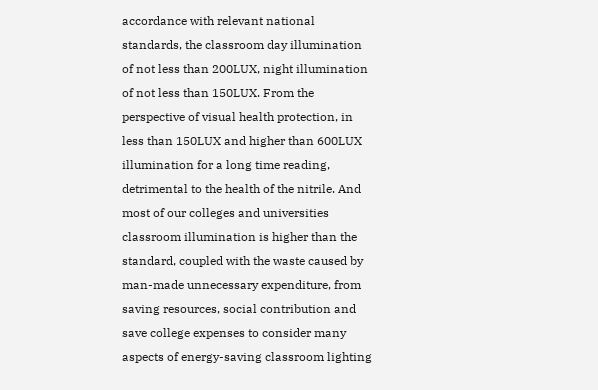accordance with relevant national standards, the classroom day illumination of not less than 200LUX, night illumination of not less than 150LUX. From the perspective of visual health protection, in less than 150LUX and higher than 600LUX illumination for a long time reading, detrimental to the health of the nitrile. And most of our colleges and universities classroom illumination is higher than the standard, coupled with the waste caused by man-made unnecessary expenditure, from saving resources, social contribution and save college expenses to consider many aspects of energy-saving classroom lighting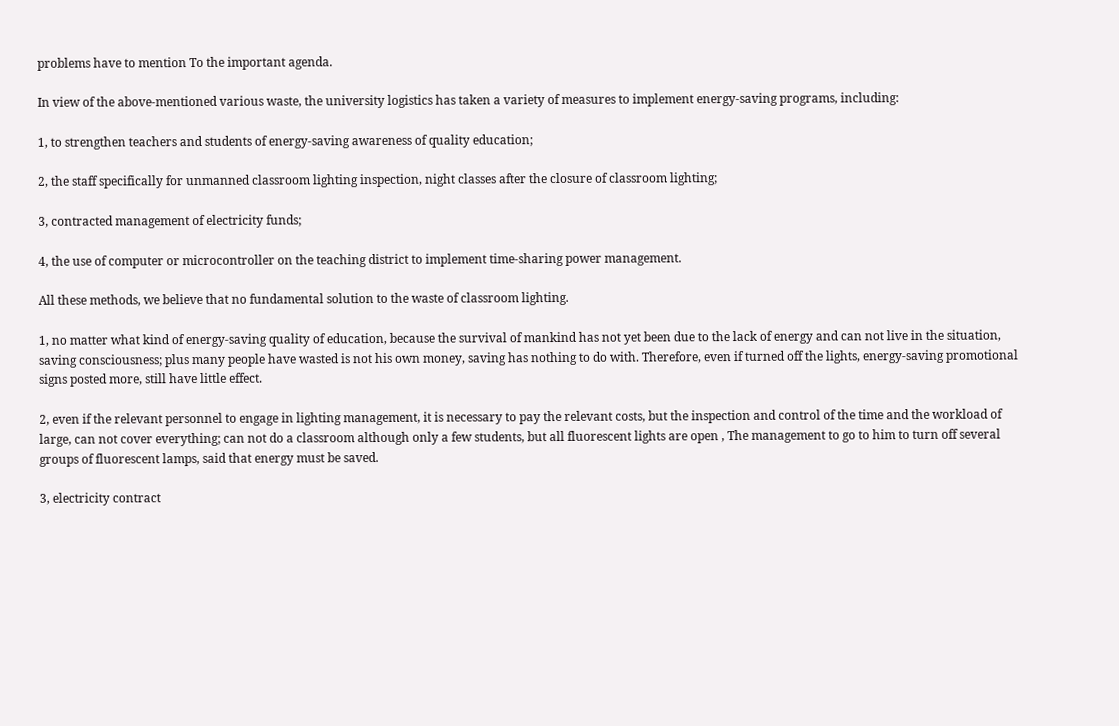problems have to mention To the important agenda.

In view of the above-mentioned various waste, the university logistics has taken a variety of measures to implement energy-saving programs, including:

1, to strengthen teachers and students of energy-saving awareness of quality education;

2, the staff specifically for unmanned classroom lighting inspection, night classes after the closure of classroom lighting;

3, contracted management of electricity funds;

4, the use of computer or microcontroller on the teaching district to implement time-sharing power management.

All these methods, we believe that no fundamental solution to the waste of classroom lighting.

1, no matter what kind of energy-saving quality of education, because the survival of mankind has not yet been due to the lack of energy and can not live in the situation, saving consciousness; plus many people have wasted is not his own money, saving has nothing to do with. Therefore, even if turned off the lights, energy-saving promotional signs posted more, still have little effect.

2, even if the relevant personnel to engage in lighting management, it is necessary to pay the relevant costs, but the inspection and control of the time and the workload of large, can not cover everything; can not do a classroom although only a few students, but all fluorescent lights are open , The management to go to him to turn off several groups of fluorescent lamps, said that energy must be saved.

3, electricity contract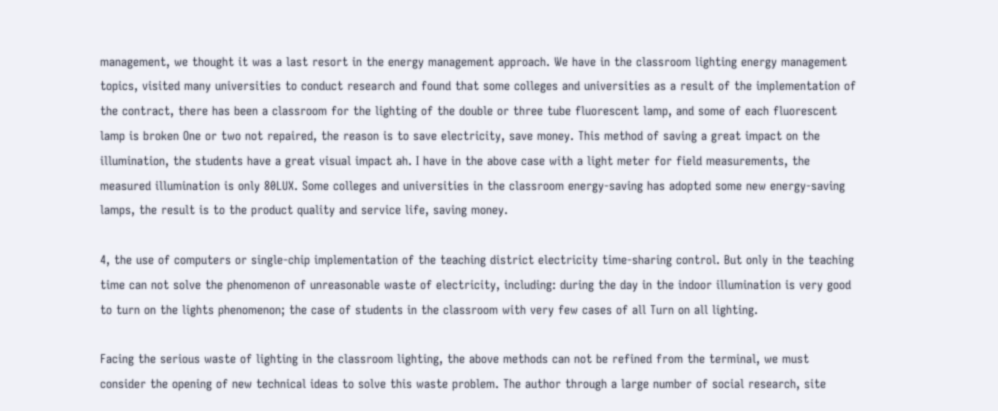management, we thought it was a last resort in the energy management approach. We have in the classroom lighting energy management topics, visited many universities to conduct research and found that some colleges and universities as a result of the implementation of the contract, there has been a classroom for the lighting of the double or three tube fluorescent lamp, and some of each fluorescent lamp is broken One or two not repaired, the reason is to save electricity, save money. This method of saving a great impact on the illumination, the students have a great visual impact ah. I have in the above case with a light meter for field measurements, the measured illumination is only 80LUX. Some colleges and universities in the classroom energy-saving has adopted some new energy-saving lamps, the result is to the product quality and service life, saving money.

4, the use of computers or single-chip implementation of the teaching district electricity time-sharing control. But only in the teaching time can not solve the phenomenon of unreasonable waste of electricity, including: during the day in the indoor illumination is very good to turn on the lights phenomenon; the case of students in the classroom with very few cases of all Turn on all lighting.

Facing the serious waste of lighting in the classroom lighting, the above methods can not be refined from the terminal, we must consider the opening of new technical ideas to solve this waste problem. The author through a large number of social research, site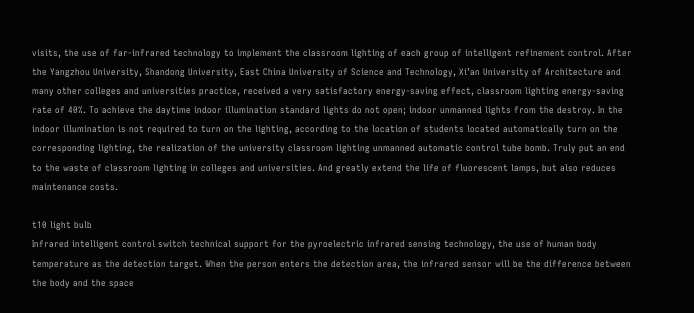visits, the use of far-infrared technology to implement the classroom lighting of each group of intelligent refinement control. After the Yangzhou University, Shandong University, East China University of Science and Technology, Xi’an University of Architecture and many other colleges and universities practice, received a very satisfactory energy-saving effect, classroom lighting energy-saving rate of 40%. To achieve the daytime indoor illumination standard lights do not open; indoor unmanned lights from the destroy. In the indoor illumination is not required to turn on the lighting, according to the location of students located automatically turn on the corresponding lighting, the realization of the university classroom lighting unmanned automatic control tube bomb. Truly put an end to the waste of classroom lighting in colleges and universities. And greatly extend the life of fluorescent lamps, but also reduces maintenance costs.

t10 light bulb
Infrared intelligent control switch technical support for the pyroelectric infrared sensing technology, the use of human body temperature as the detection target. When the person enters the detection area, the infrared sensor will be the difference between the body and the space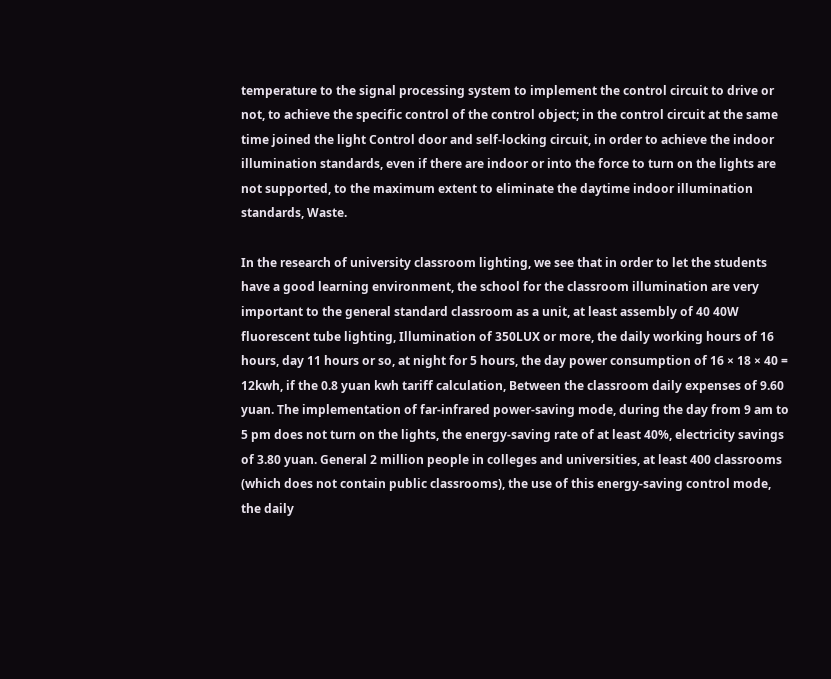temperature to the signal processing system to implement the control circuit to drive or not, to achieve the specific control of the control object; in the control circuit at the same time joined the light Control door and self-locking circuit, in order to achieve the indoor illumination standards, even if there are indoor or into the force to turn on the lights are not supported, to the maximum extent to eliminate the daytime indoor illumination standards, Waste.

In the research of university classroom lighting, we see that in order to let the students have a good learning environment, the school for the classroom illumination are very important to the general standard classroom as a unit, at least assembly of 40 40W fluorescent tube lighting, Illumination of 350LUX or more, the daily working hours of 16 hours, day 11 hours or so, at night for 5 hours, the day power consumption of 16 × 18 × 40 = 12kwh, if the 0.8 yuan kwh tariff calculation, Between the classroom daily expenses of 9.60 yuan. The implementation of far-infrared power-saving mode, during the day from 9 am to 5 pm does not turn on the lights, the energy-saving rate of at least 40%, electricity savings of 3.80 yuan. General 2 million people in colleges and universities, at least 400 classrooms (which does not contain public classrooms), the use of this energy-saving control mode, the daily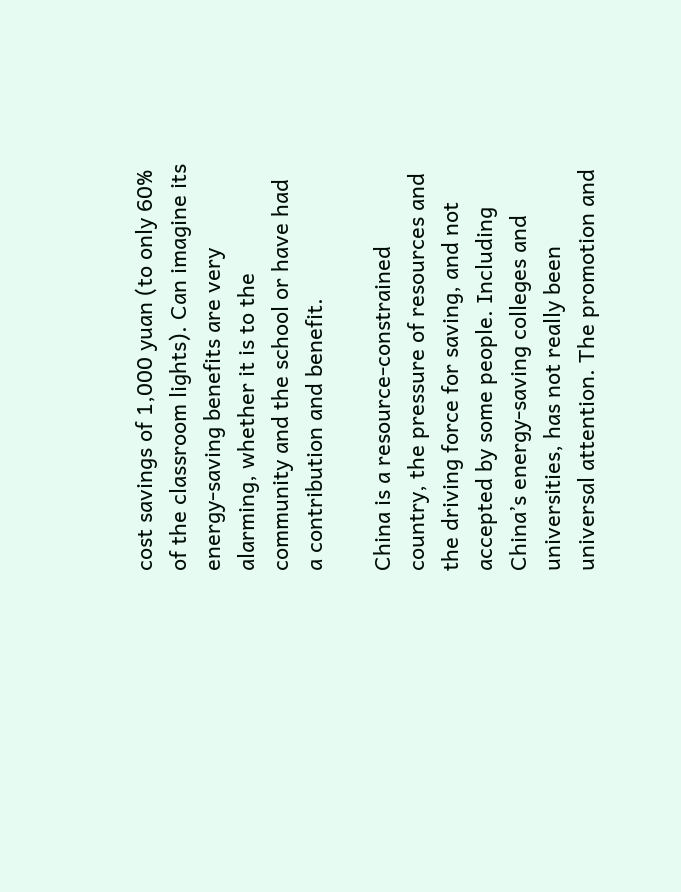cost savings of 1,000 yuan (to only 60% of the classroom lights). Can imagine its energy-saving benefits are very alarming, whether it is to the community and the school or have had a contribution and benefit.

China is a resource-constrained country, the pressure of resources and the driving force for saving, and not accepted by some people. Including China’s energy-saving colleges and universities, has not really been universal attention. The promotion and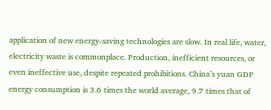application of new energy-saving technologies are slow. In real life, water, electricity waste is commonplace. Production, inefficient resources, or even ineffective use, despite repeated prohibitions. China’s yuan GDP energy consumption is 3.6 times the world average, 9.7 times that of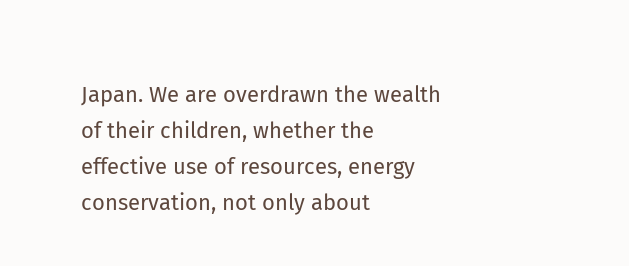Japan. We are overdrawn the wealth of their children, whether the effective use of resources, energy conservation, not only about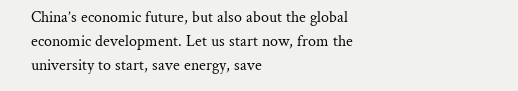China’s economic future, but also about the global economic development. Let us start now, from the university to start, save energy, save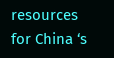resources for China ‘s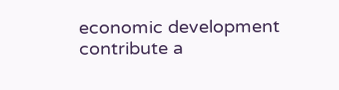economic development contribute a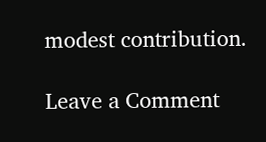modest contribution.

Leave a Comment